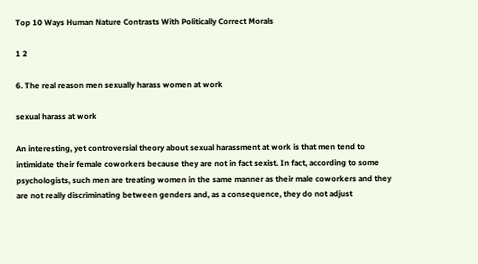Top 10 Ways Human Nature Contrasts With Politically Correct Morals

1 2

6. The real reason men sexually harass women at work

sexual harass at work

An interesting, yet controversial theory about sexual harassment at work is that men tend to intimidate their female coworkers because they are not in fact sexist. In fact, according to some psychologists, such men are treating women in the same manner as their male coworkers and they are not really discriminating between genders and, as a consequence, they do not adjust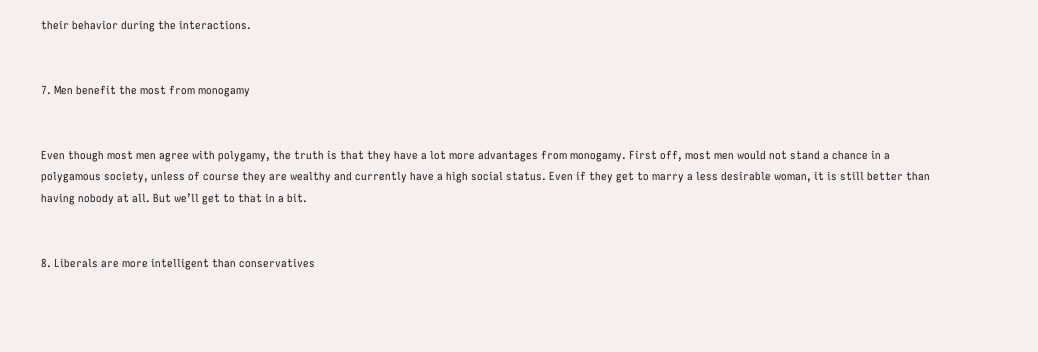their behavior during the interactions.


7. Men benefit the most from monogamy


Even though most men agree with polygamy, the truth is that they have a lot more advantages from monogamy. First off, most men would not stand a chance in a polygamous society, unless of course they are wealthy and currently have a high social status. Even if they get to marry a less desirable woman, it is still better than having nobody at all. But we’ll get to that in a bit.


8. Liberals are more intelligent than conservatives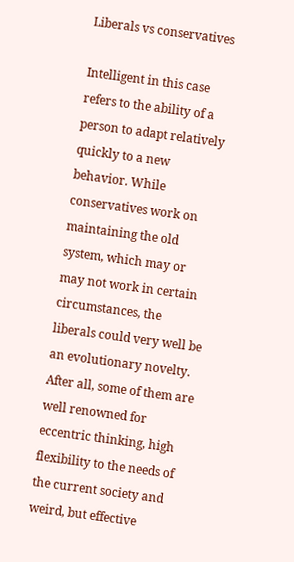Liberals vs conservatives

Intelligent in this case refers to the ability of a person to adapt relatively quickly to a new behavior. While conservatives work on maintaining the old system, which may or may not work in certain circumstances, the liberals could very well be an evolutionary novelty. After all, some of them are well renowned for eccentric thinking, high flexibility to the needs of the current society and weird, but effective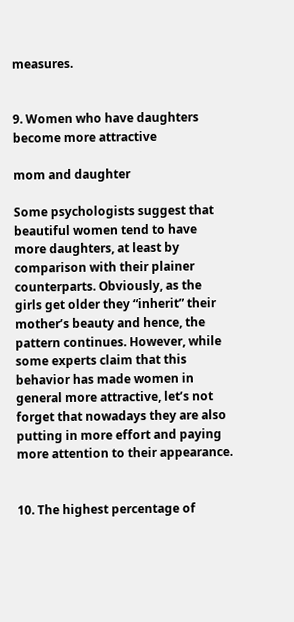measures.


9. Women who have daughters become more attractive

mom and daughter

Some psychologists suggest that beautiful women tend to have more daughters, at least by comparison with their plainer counterparts. Obviously, as the girls get older they “inherit” their mother’s beauty and hence, the pattern continues. However, while some experts claim that this behavior has made women in general more attractive, let’s not forget that nowadays they are also putting in more effort and paying more attention to their appearance.


10. The highest percentage of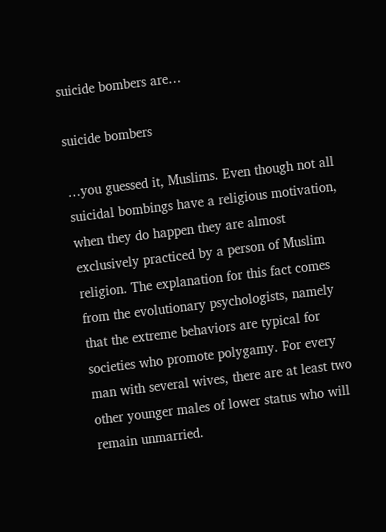suicide bombers are…

suicide bombers

…you guessed it, Muslims. Even though not all suicidal bombings have a religious motivation, when they do happen they are almost exclusively practiced by a person of Muslim religion. The explanation for this fact comes from the evolutionary psychologists, namely that the extreme behaviors are typical for societies who promote polygamy. For every man with several wives, there are at least two other younger males of lower status who will remain unmarried.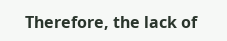Therefore, the lack of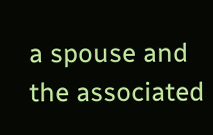a spouse and the associated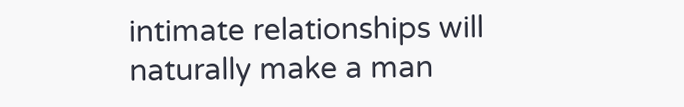intimate relationships will naturally make a man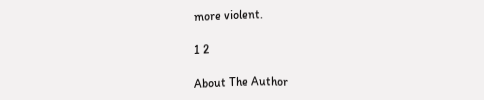more violent.

1 2

About The Author